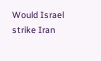Would Israel strike Iran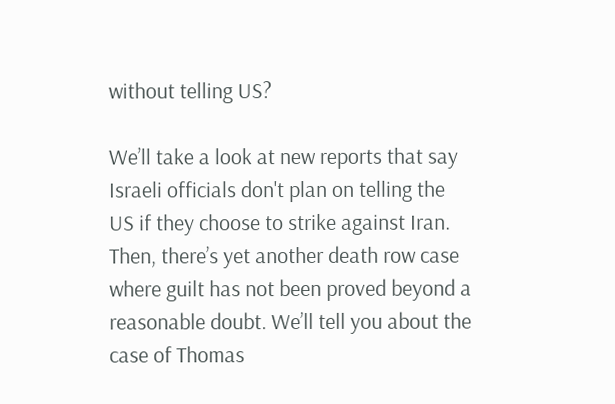without telling US?

We’ll take a look at new reports that say Israeli officials don't plan on telling the US if they choose to strike against Iran. Then, there’s yet another death row case where guilt has not been proved beyond a reasonable doubt. We’ll tell you about the case of Thomas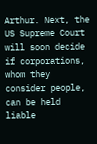Arthur. Next, the US Supreme Court will soon decide if corporations, whom they consider people, can be held liable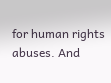for human rights abuses. And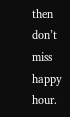then don’t miss happy hour.